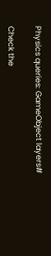Physics queries: GameObject layers#

Check the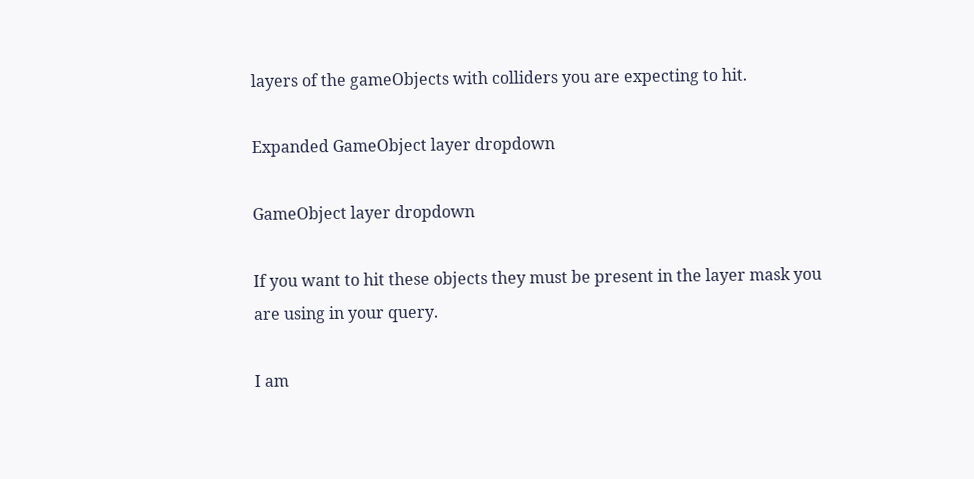layers of the gameObjects with colliders you are expecting to hit.

Expanded GameObject layer dropdown

GameObject layer dropdown

If you want to hit these objects they must be present in the layer mask you are using in your query.

I am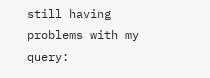still having problems with my query: